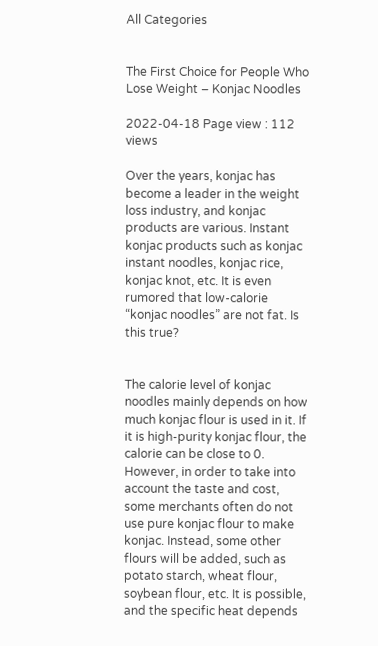All Categories


The First Choice for People Who Lose Weight – Konjac Noodles

2022-04-18 Page view : 112 views

Over the years, konjac has become a leader in the weight loss industry, and konjac products are various. Instant konjac products such as konjac instant noodles, konjac rice, konjac knot, etc. It is even rumored that low-calorie “konjac noodles” are not fat. Is this true?


The calorie level of konjac noodles mainly depends on how much konjac flour is used in it. If it is high-purity konjac flour, the calorie can be close to 0. However, in order to take into account the taste and cost, some merchants often do not use pure konjac flour to make konjac. Instead, some other flours will be added, such as potato starch, wheat flour, soybean flour, etc. It is possible, and the specific heat depends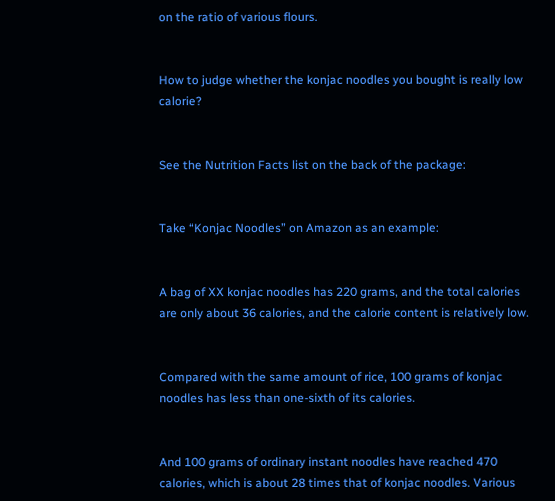on the ratio of various flours.


How to judge whether the konjac noodles you bought is really low calorie?


See the Nutrition Facts list on the back of the package:


Take “Konjac Noodles” on Amazon as an example:


A bag of XX konjac noodles has 220 grams, and the total calories are only about 36 calories, and the calorie content is relatively low.


Compared with the same amount of rice, 100 grams of konjac noodles has less than one-sixth of its calories.


And 100 grams of ordinary instant noodles have reached 470 calories, which is about 28 times that of konjac noodles. Various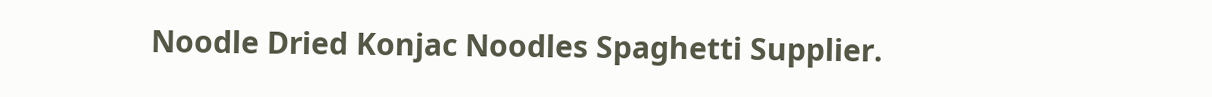Noodle Dried Konjac Noodles Spaghetti Supplier.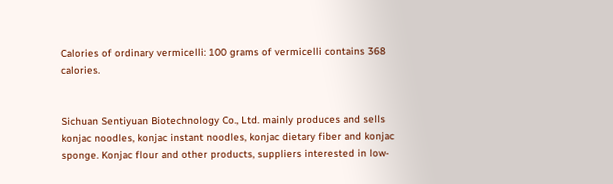Calories of ordinary vermicelli: 100 grams of vermicelli contains 368 calories.


Sichuan Sentiyuan Biotechnology Co., Ltd. mainly produces and sells konjac noodles, konjac instant noodles, konjac dietary fiber and konjac sponge. Konjac flour and other products, suppliers interested in low-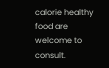calorie healthy food are welcome to consult.